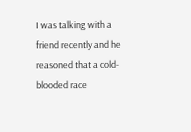I was talking with a friend recently and he reasoned that a cold-blooded race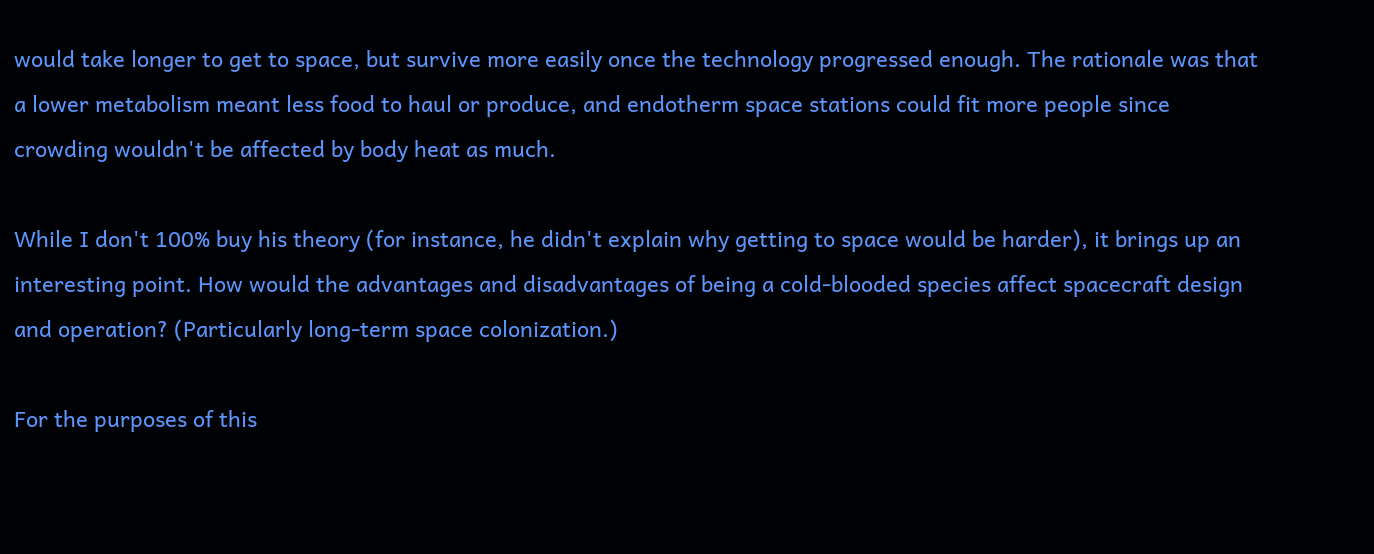would take longer to get to space, but survive more easily once the technology progressed enough. The rationale was that a lower metabolism meant less food to haul or produce, and endotherm space stations could fit more people since crowding wouldn't be affected by body heat as much.

While I don't 100% buy his theory (for instance, he didn't explain why getting to space would be harder), it brings up an interesting point. How would the advantages and disadvantages of being a cold-blooded species affect spacecraft design and operation? (Particularly long-term space colonization.)

For the purposes of this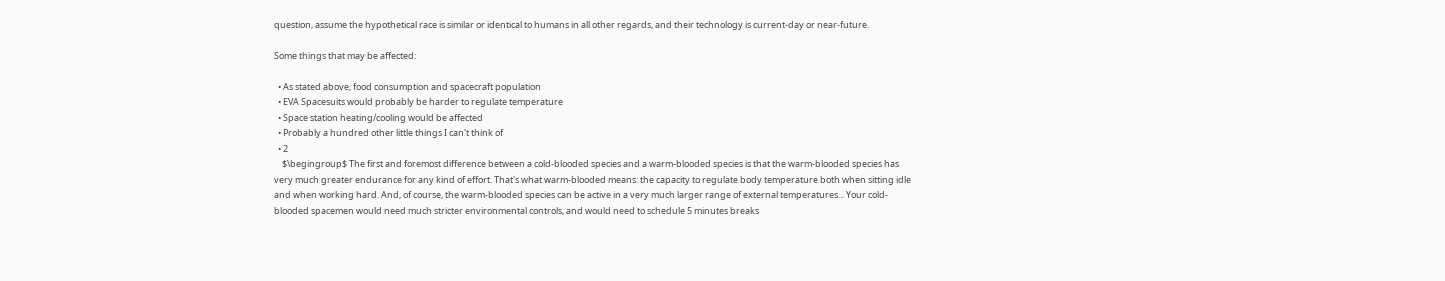question, assume the hypothetical race is similar or identical to humans in all other regards, and their technology is current-day or near-future.

Some things that may be affected:

  • As stated above, food consumption and spacecraft population
  • EVA Spacesuits would probably be harder to regulate temperature
  • Space station heating/cooling would be affected
  • Probably a hundred other little things I can't think of
  • 2
    $\begingroup$ The first and foremost difference between a cold-blooded species and a warm-blooded species is that the warm-blooded species has very much greater endurance for any kind of effort. That's what warm-blooded means: the capacity to regulate body temperature both when sitting idle and when working hard. And, of course, the warm-blooded species can be active in a very much larger range of external temperatures... Your cold-blooded spacemen would need much stricter environmental controls, and would need to schedule 5 minutes breaks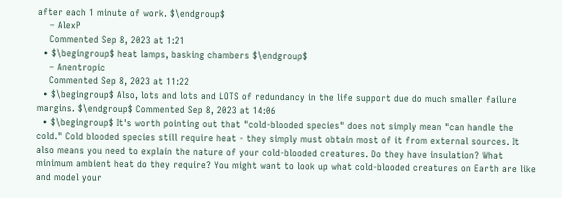after each 1 minute of work. $\endgroup$
    – AlexP
    Commented Sep 8, 2023 at 1:21
  • $\begingroup$ heat lamps, basking chambers $\endgroup$
    – Anentropic
    Commented Sep 8, 2023 at 11:22
  • $\begingroup$ Also, lots and lots and LOTS of redundancy in the life support due do much smaller failure margins. $\endgroup$ Commented Sep 8, 2023 at 14:06
  • $\begingroup$ It's worth pointing out that "cold-blooded species" does not simply mean "can handle the cold." Cold blooded species still require heat - they simply must obtain most of it from external sources. It also means you need to explain the nature of your cold-blooded creatures. Do they have insulation? What minimum ambient heat do they require? You might want to look up what cold-blooded creatures on Earth are like and model your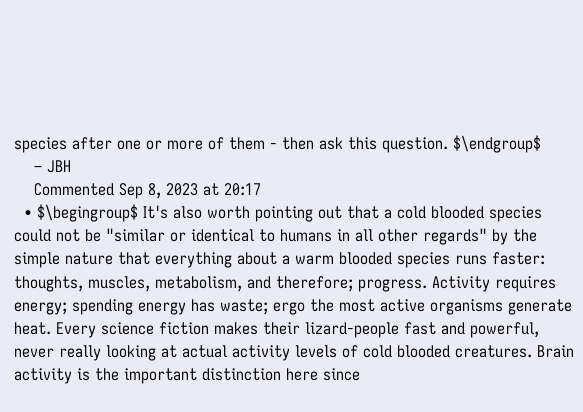species after one or more of them - then ask this question. $\endgroup$
    – JBH
    Commented Sep 8, 2023 at 20:17
  • $\begingroup$ It's also worth pointing out that a cold blooded species could not be "similar or identical to humans in all other regards" by the simple nature that everything about a warm blooded species runs faster: thoughts, muscles, metabolism, and therefore; progress. Activity requires energy; spending energy has waste; ergo the most active organisms generate heat. Every science fiction makes their lizard-people fast and powerful, never really looking at actual activity levels of cold blooded creatures. Brain activity is the important distinction here since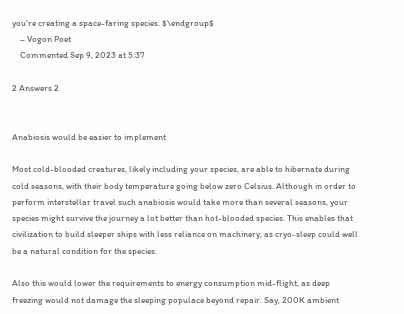you're creating a space-faring species. $\endgroup$
    – Vogon Poet
    Commented Sep 9, 2023 at 5:37

2 Answers 2


Anabiosis would be easier to implement

Most cold-blooded creatures, likely including your species, are able to hibernate during cold seasons, with their body temperature going below zero Celsius. Although in order to perform interstellar travel such anabiosis would take more than several seasons, your species might survive the journey a lot better than hot-blooded species. This enables that civilization to build sleeper ships with less reliance on machinery, as cryo-sleep could well be a natural condition for the species.

Also this would lower the requirements to energy consumption mid-flight, as deep freezing would not damage the sleeping populace beyond repair. Say, 200K ambient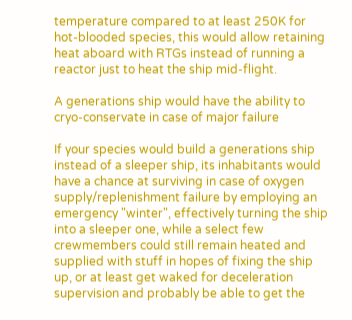temperature compared to at least 250K for hot-blooded species, this would allow retaining heat aboard with RTGs instead of running a reactor just to heat the ship mid-flight.

A generations ship would have the ability to cryo-conservate in case of major failure

If your species would build a generations ship instead of a sleeper ship, its inhabitants would have a chance at surviving in case of oxygen supply/replenishment failure by employing an emergency "winter", effectively turning the ship into a sleeper one, while a select few crewmembers could still remain heated and supplied with stuff in hopes of fixing the ship up, or at least get waked for deceleration supervision and probably be able to get the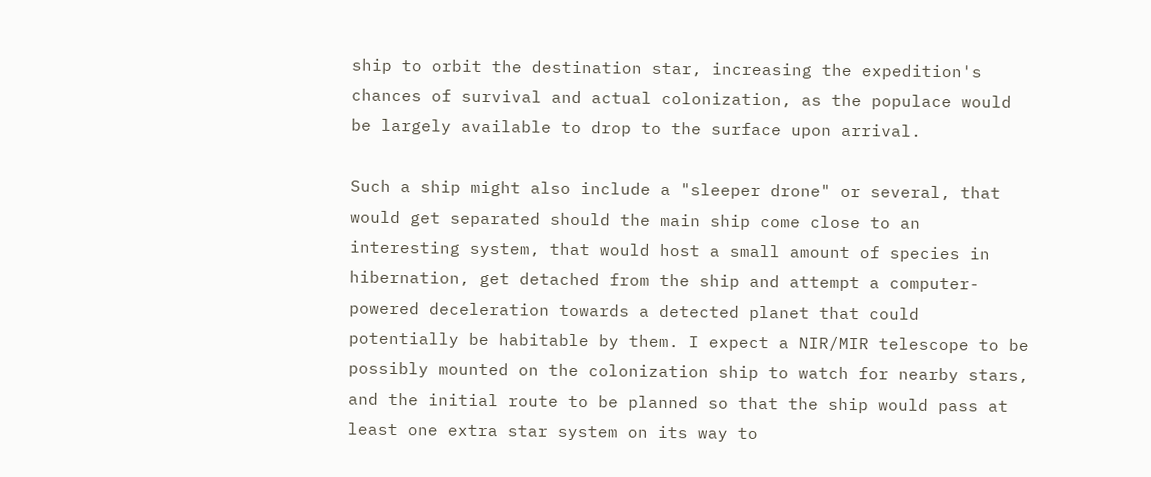ship to orbit the destination star, increasing the expedition's chances of survival and actual colonization, as the populace would be largely available to drop to the surface upon arrival.

Such a ship might also include a "sleeper drone" or several, that would get separated should the main ship come close to an interesting system, that would host a small amount of species in hibernation, get detached from the ship and attempt a computer-powered deceleration towards a detected planet that could potentially be habitable by them. I expect a NIR/MIR telescope to be possibly mounted on the colonization ship to watch for nearby stars, and the initial route to be planned so that the ship would pass at least one extra star system on its way to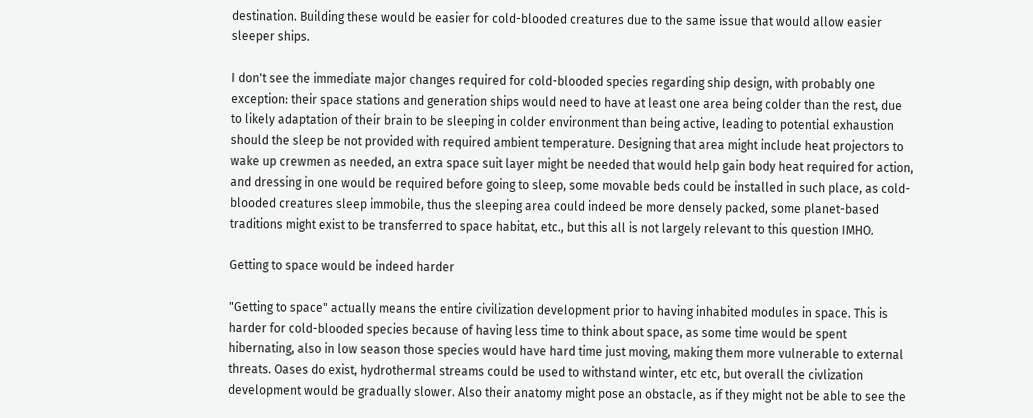destination. Building these would be easier for cold-blooded creatures due to the same issue that would allow easier sleeper ships.

I don't see the immediate major changes required for cold-blooded species regarding ship design, with probably one exception: their space stations and generation ships would need to have at least one area being colder than the rest, due to likely adaptation of their brain to be sleeping in colder environment than being active, leading to potential exhaustion should the sleep be not provided with required ambient temperature. Designing that area might include heat projectors to wake up crewmen as needed, an extra space suit layer might be needed that would help gain body heat required for action, and dressing in one would be required before going to sleep, some movable beds could be installed in such place, as cold-blooded creatures sleep immobile, thus the sleeping area could indeed be more densely packed, some planet-based traditions might exist to be transferred to space habitat, etc., but this all is not largely relevant to this question IMHO.

Getting to space would be indeed harder

"Getting to space" actually means the entire civilization development prior to having inhabited modules in space. This is harder for cold-blooded species because of having less time to think about space, as some time would be spent hibernating, also in low season those species would have hard time just moving, making them more vulnerable to external threats. Oases do exist, hydrothermal streams could be used to withstand winter, etc etc, but overall the civlization development would be gradually slower. Also their anatomy might pose an obstacle, as if they might not be able to see the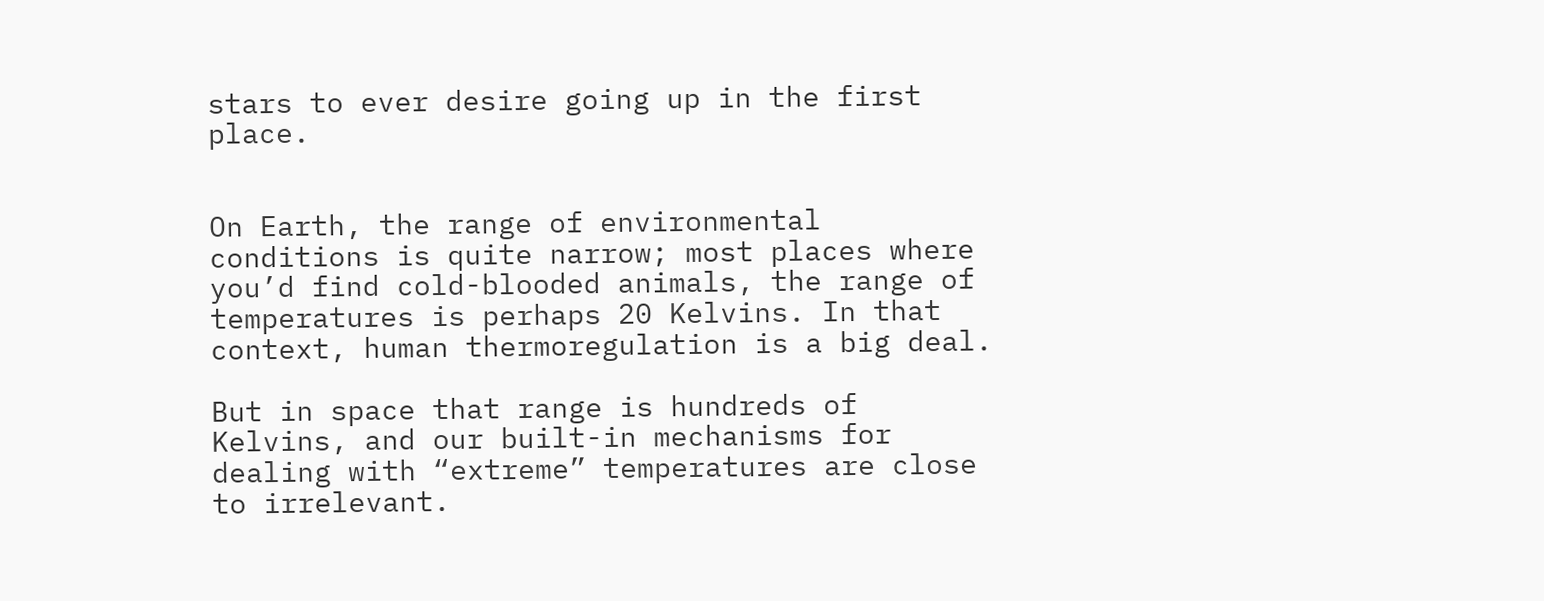stars to ever desire going up in the first place.


On Earth, the range of environmental conditions is quite narrow; most places where you’d find cold-blooded animals, the range of temperatures is perhaps 20 Kelvins. In that context, human thermoregulation is a big deal.

But in space that range is hundreds of Kelvins, and our built-in mechanisms for dealing with “extreme” temperatures are close to irrelevant.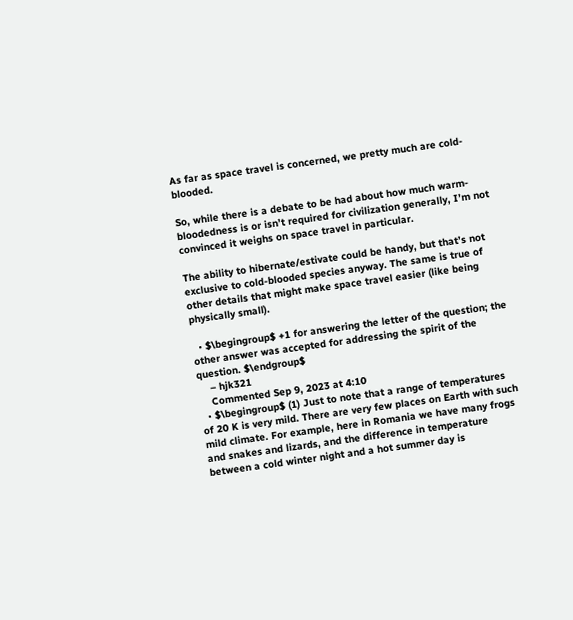As far as space travel is concerned, we pretty much are cold-blooded.

So, while there is a debate to be had about how much warm-bloodedness is or isn’t required for civilization generally, I’m not convinced it weighs on space travel in particular.

The ability to hibernate/estivate could be handy, but that’s not exclusive to cold-blooded species anyway. The same is true of other details that might make space travel easier (like being physically small).

  • $\begingroup$ +1 for answering the letter of the question; the other answer was accepted for addressing the spirit of the question. $\endgroup$
    – hjk321
    Commented Sep 9, 2023 at 4:10
  • $\begingroup$ (1) Just to note that a range of temperatures of 20 K is very mild. There are very few places on Earth with such mild climate. For example, here in Romania we have many frogs and snakes and lizards, and the difference in temperature between a cold winter night and a hot summer day is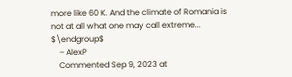more like 60 K. And the climate of Romania is not at all what one may call extreme... $\endgroup$
    – AlexP
    Commented Sep 9, 2023 at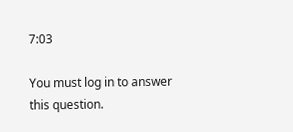7:03

You must log in to answer this question.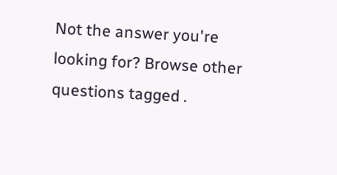Not the answer you're looking for? Browse other questions tagged .